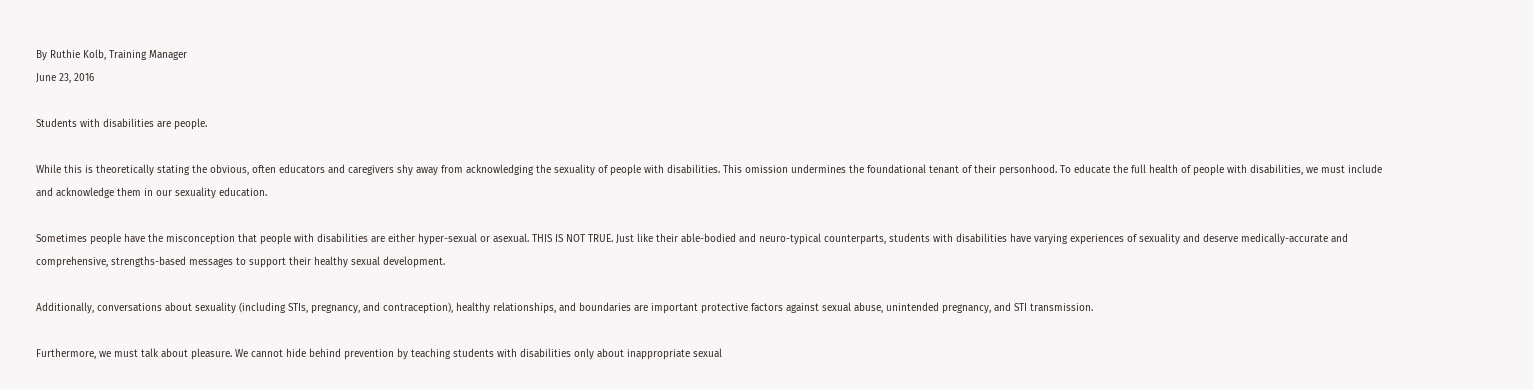By Ruthie Kolb, Training Manager
June 23, 2016

Students with disabilities are people.

While this is theoretically stating the obvious, often educators and caregivers shy away from acknowledging the sexuality of people with disabilities. This omission undermines the foundational tenant of their personhood. To educate the full health of people with disabilities, we must include and acknowledge them in our sexuality education.

Sometimes people have the misconception that people with disabilities are either hyper-sexual or asexual. THIS IS NOT TRUE. Just like their able-bodied and neuro-typical counterparts, students with disabilities have varying experiences of sexuality and deserve medically-accurate and comprehensive, strengths-based messages to support their healthy sexual development.

Additionally, conversations about sexuality (including STIs, pregnancy, and contraception), healthy relationships, and boundaries are important protective factors against sexual abuse, unintended pregnancy, and STI transmission.

Furthermore, we must talk about pleasure. We cannot hide behind prevention by teaching students with disabilities only about inappropriate sexual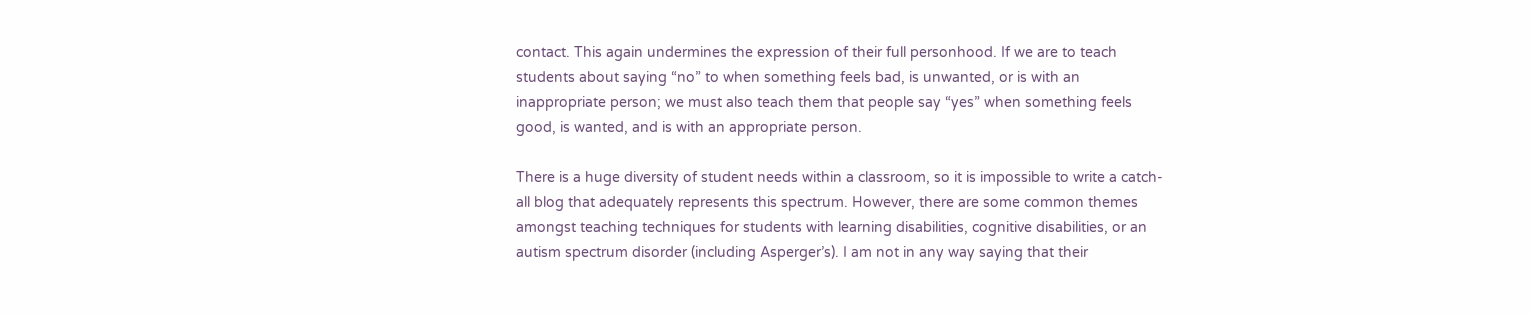contact. This again undermines the expression of their full personhood. If we are to teach students about saying “no” to when something feels bad, is unwanted, or is with an inappropriate person; we must also teach them that people say “yes” when something feels good, is wanted, and is with an appropriate person.

There is a huge diversity of student needs within a classroom, so it is impossible to write a catch-all blog that adequately represents this spectrum. However, there are some common themes amongst teaching techniques for students with learning disabilities, cognitive disabilities, or an autism spectrum disorder (including Asperger’s). I am not in any way saying that their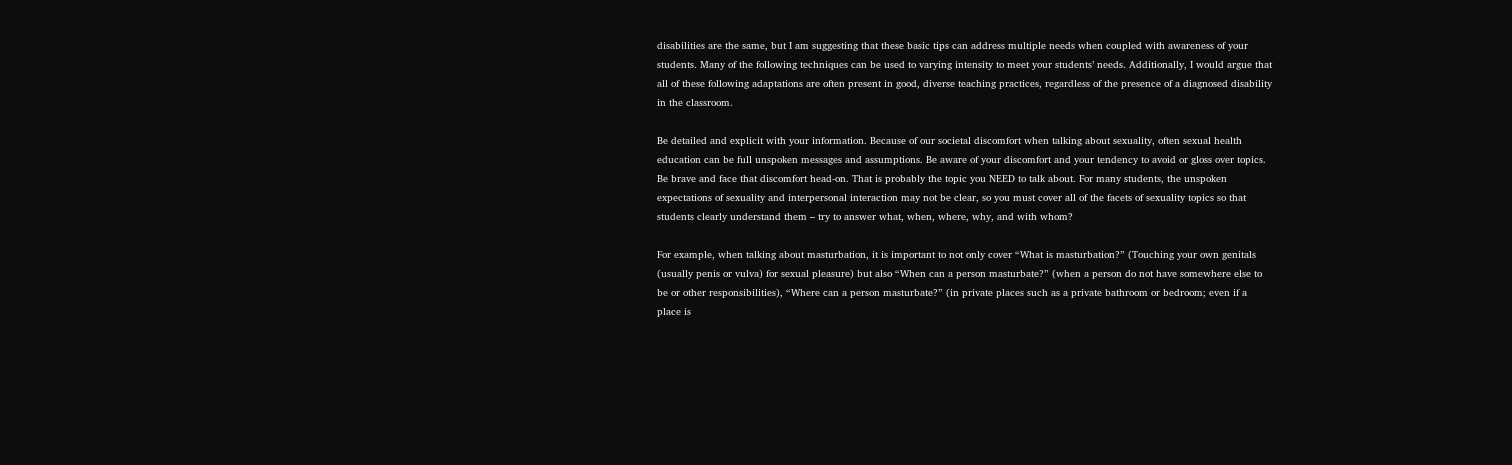disabilities are the same, but I am suggesting that these basic tips can address multiple needs when coupled with awareness of your students. Many of the following techniques can be used to varying intensity to meet your students’ needs. Additionally, I would argue that all of these following adaptations are often present in good, diverse teaching practices, regardless of the presence of a diagnosed disability in the classroom.

Be detailed and explicit with your information. Because of our societal discomfort when talking about sexuality, often sexual health education can be full unspoken messages and assumptions. Be aware of your discomfort and your tendency to avoid or gloss over topics. Be brave and face that discomfort head-on. That is probably the topic you NEED to talk about. For many students, the unspoken expectations of sexuality and interpersonal interaction may not be clear, so you must cover all of the facets of sexuality topics so that students clearly understand them – try to answer what, when, where, why, and with whom?

For example, when talking about masturbation, it is important to not only cover “What is masturbation?” (Touching your own genitals (usually penis or vulva) for sexual pleasure) but also “When can a person masturbate?” (when a person do not have somewhere else to be or other responsibilities), “Where can a person masturbate?” (in private places such as a private bathroom or bedroom; even if a place is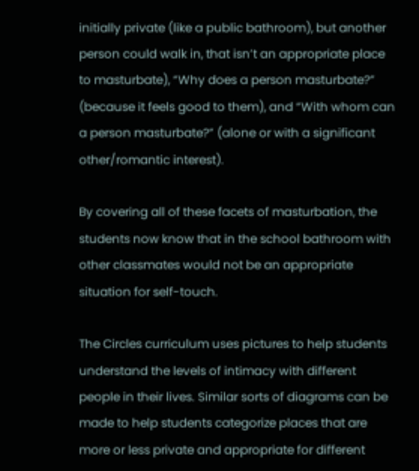initially private (like a public bathroom), but another person could walk in, that isn’t an appropriate place to masturbate), “Why does a person masturbate?” (because it feels good to them), and “With whom can a person masturbate?” (alone or with a significant other/romantic interest).

By covering all of these facets of masturbation, the students now know that in the school bathroom with other classmates would not be an appropriate situation for self-touch.

The Circles curriculum uses pictures to help students understand the levels of intimacy with different people in their lives. Similar sorts of diagrams can be made to help students categorize places that are more or less private and appropriate for different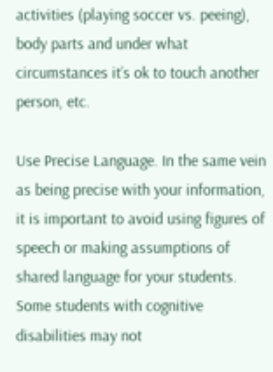activities (playing soccer vs. peeing), body parts and under what circumstances it’s ok to touch another person, etc.

Use Precise Language. In the same vein as being precise with your information, it is important to avoid using figures of speech or making assumptions of shared language for your students. Some students with cognitive disabilities may not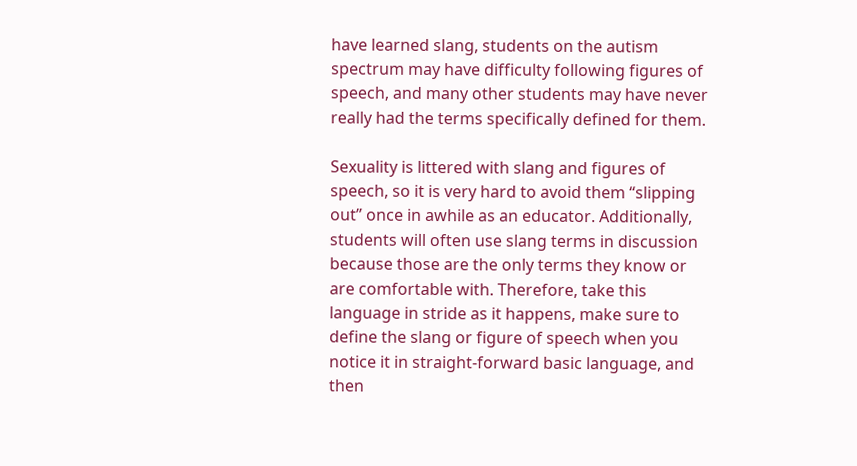have learned slang, students on the autism spectrum may have difficulty following figures of speech, and many other students may have never really had the terms specifically defined for them.

Sexuality is littered with slang and figures of speech, so it is very hard to avoid them “slipping out” once in awhile as an educator. Additionally, students will often use slang terms in discussion because those are the only terms they know or are comfortable with. Therefore, take this language in stride as it happens, make sure to define the slang or figure of speech when you notice it in straight-forward basic language, and then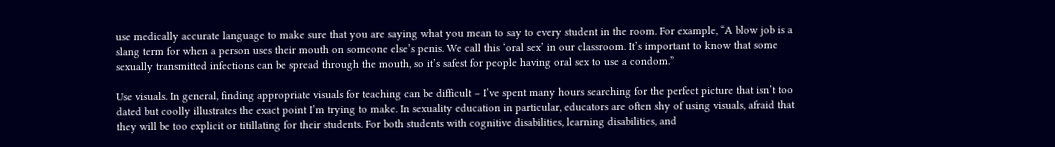use medically accurate language to make sure that you are saying what you mean to say to every student in the room. For example, “A blow job is a slang term for when a person uses their mouth on someone else’s penis. We call this ‘oral sex’ in our classroom. It’s important to know that some sexually transmitted infections can be spread through the mouth, so it’s safest for people having oral sex to use a condom.”

Use visuals. In general, finding appropriate visuals for teaching can be difficult – I’ve spent many hours searching for the perfect picture that isn’t too dated but coolly illustrates the exact point I’m trying to make. In sexuality education in particular, educators are often shy of using visuals, afraid that they will be too explicit or titillating for their students. For both students with cognitive disabilities, learning disabilities, and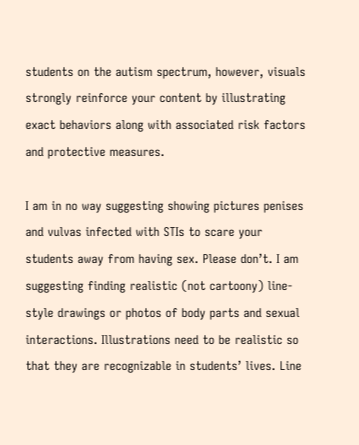students on the autism spectrum, however, visuals strongly reinforce your content by illustrating exact behaviors along with associated risk factors and protective measures.

I am in no way suggesting showing pictures penises and vulvas infected with STIs to scare your students away from having sex. Please don’t. I am suggesting finding realistic (not cartoony) line-style drawings or photos of body parts and sexual interactions. Illustrations need to be realistic so that they are recognizable in students’ lives. Line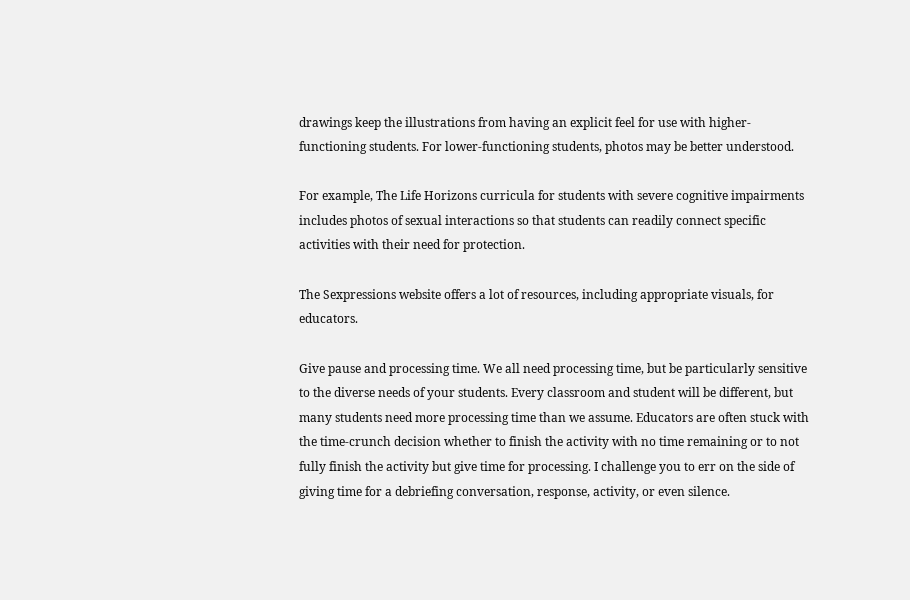drawings keep the illustrations from having an explicit feel for use with higher-functioning students. For lower-functioning students, photos may be better understood.

For example, The Life Horizons curricula for students with severe cognitive impairments includes photos of sexual interactions so that students can readily connect specific activities with their need for protection.

The Sexpressions website offers a lot of resources, including appropriate visuals, for educators.

Give pause and processing time. We all need processing time, but be particularly sensitive to the diverse needs of your students. Every classroom and student will be different, but many students need more processing time than we assume. Educators are often stuck with the time-crunch decision whether to finish the activity with no time remaining or to not fully finish the activity but give time for processing. I challenge you to err on the side of giving time for a debriefing conversation, response, activity, or even silence.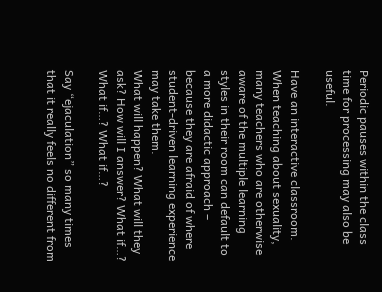Periodic pauses within the class time for processing may also be useful.

Have an interactive classroom. When teaching about sexuality, many teachers who are otherwise aware of the multiple learning styles in their room can default to a more didactic approach – because they are afraid of where student-driven learning experience may take them.
What will happen? What will they ask? How will I answer? What if…? What if…? What if…?

Say “ejaculation” so many times that it really feels no different from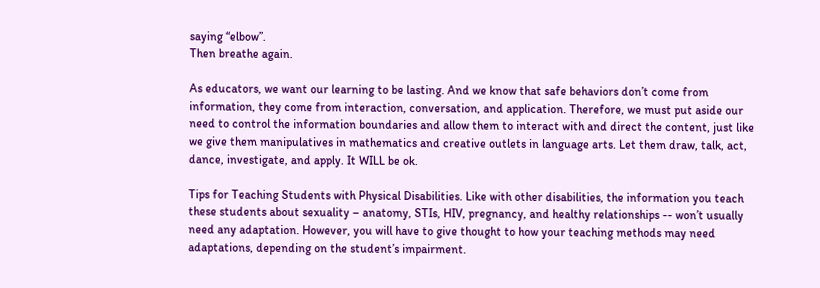saying “elbow”.
Then breathe again.

As educators, we want our learning to be lasting. And we know that safe behaviors don’t come from information, they come from interaction, conversation, and application. Therefore, we must put aside our need to control the information boundaries and allow them to interact with and direct the content, just like we give them manipulatives in mathematics and creative outlets in language arts. Let them draw, talk, act, dance, investigate, and apply. It WILL be ok.

Tips for Teaching Students with Physical Disabilities. Like with other disabilities, the information you teach these students about sexuality – anatomy, STIs, HIV, pregnancy, and healthy relationships -- won’t usually need any adaptation. However, you will have to give thought to how your teaching methods may need adaptations, depending on the student’s impairment.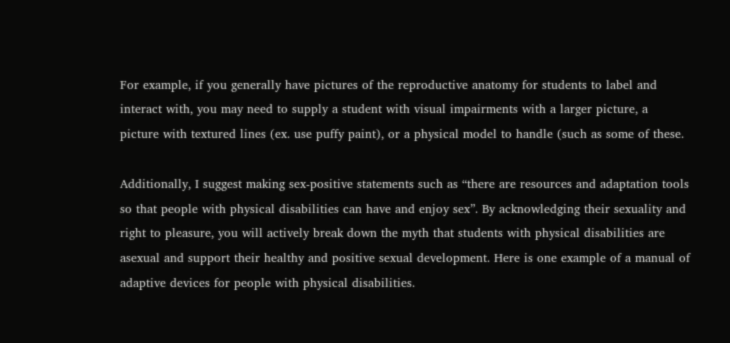For example, if you generally have pictures of the reproductive anatomy for students to label and interact with, you may need to supply a student with visual impairments with a larger picture, a picture with textured lines (ex. use puffy paint), or a physical model to handle (such as some of these.

Additionally, I suggest making sex-positive statements such as “there are resources and adaptation tools so that people with physical disabilities can have and enjoy sex”. By acknowledging their sexuality and right to pleasure, you will actively break down the myth that students with physical disabilities are asexual and support their healthy and positive sexual development. Here is one example of a manual of adaptive devices for people with physical disabilities.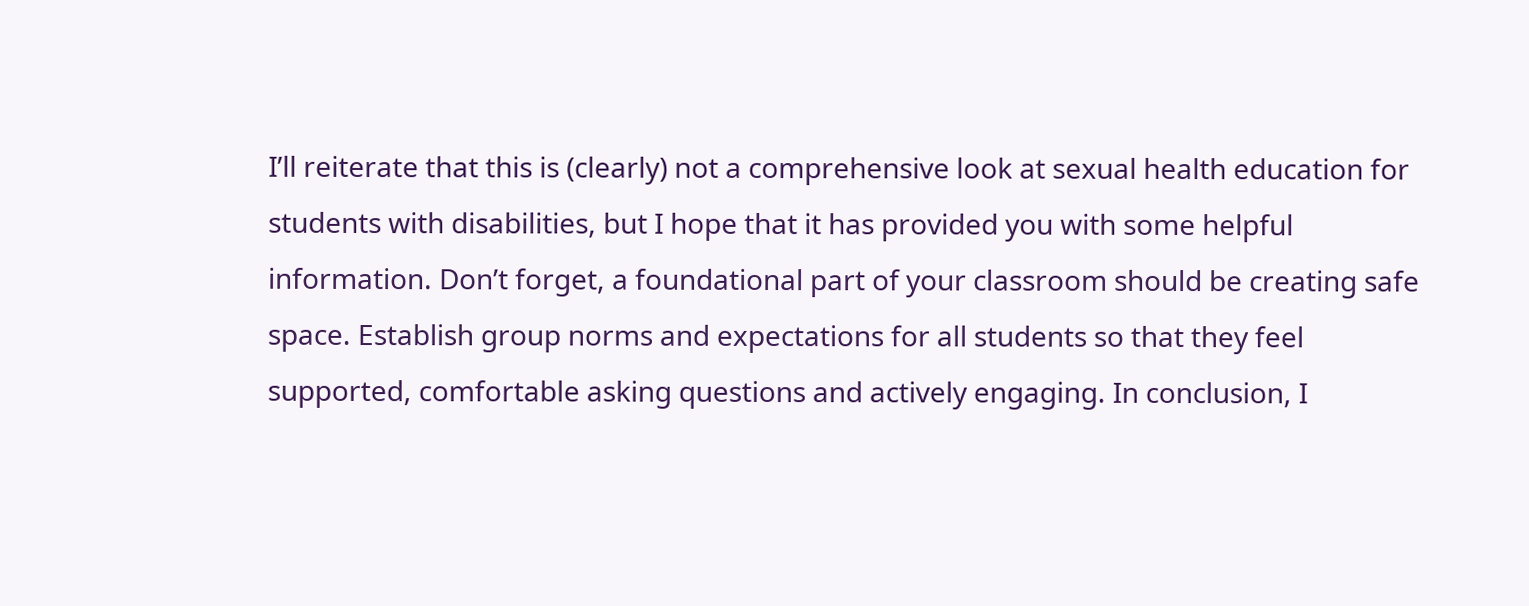I’ll reiterate that this is (clearly) not a comprehensive look at sexual health education for students with disabilities, but I hope that it has provided you with some helpful information. Don’t forget, a foundational part of your classroom should be creating safe space. Establish group norms and expectations for all students so that they feel supported, comfortable asking questions and actively engaging. In conclusion, I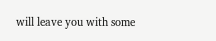will leave you with some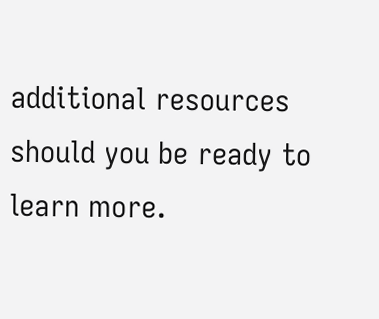additional resources should you be ready to learn more.